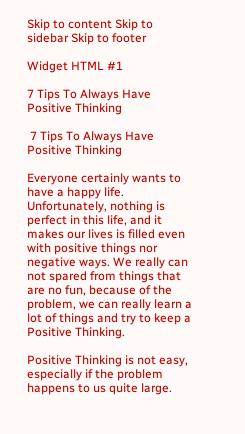Skip to content Skip to sidebar Skip to footer

Widget HTML #1

7 Tips To Always Have Positive Thinking

 7 Tips To Always Have Positive Thinking

Everyone certainly wants to have a happy life. Unfortunately, nothing is perfect in this life, and it makes our lives is filled even with positive things nor negative ways. We really can not spared from things that are no fun, because of the problem, we can really learn a lot of things and try to keep a Positive Thinking.

Positive Thinking is not easy, especially if the problem happens to us quite large.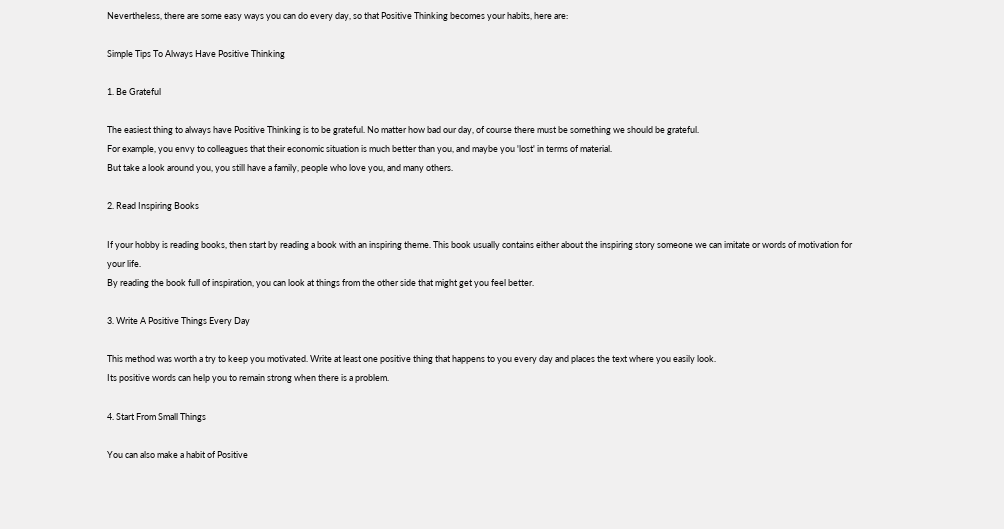Nevertheless, there are some easy ways you can do every day, so that Positive Thinking becomes your habits, here are:

Simple Tips To Always Have Positive Thinking

1. Be Grateful

The easiest thing to always have Positive Thinking is to be grateful. No matter how bad our day, of course there must be something we should be grateful.
For example, you envy to colleagues that their economic situation is much better than you, and maybe you 'lost' in terms of material.
But take a look around you, you still have a family, people who love you, and many others.

2. Read Inspiring Books

If your hobby is reading books, then start by reading a book with an inspiring theme. This book usually contains either about the inspiring story someone we can imitate or words of motivation for your life.
By reading the book full of inspiration, you can look at things from the other side that might get you feel better.

3. Write A Positive Things Every Day

This method was worth a try to keep you motivated. Write at least one positive thing that happens to you every day and places the text where you easily look.
Its positive words can help you to remain strong when there is a problem.

4. Start From Small Things

You can also make a habit of Positive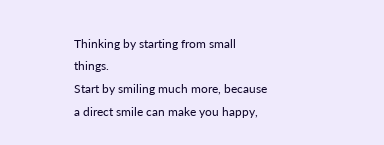Thinking by starting from small things.
Start by smiling much more, because a direct smile can make you happy,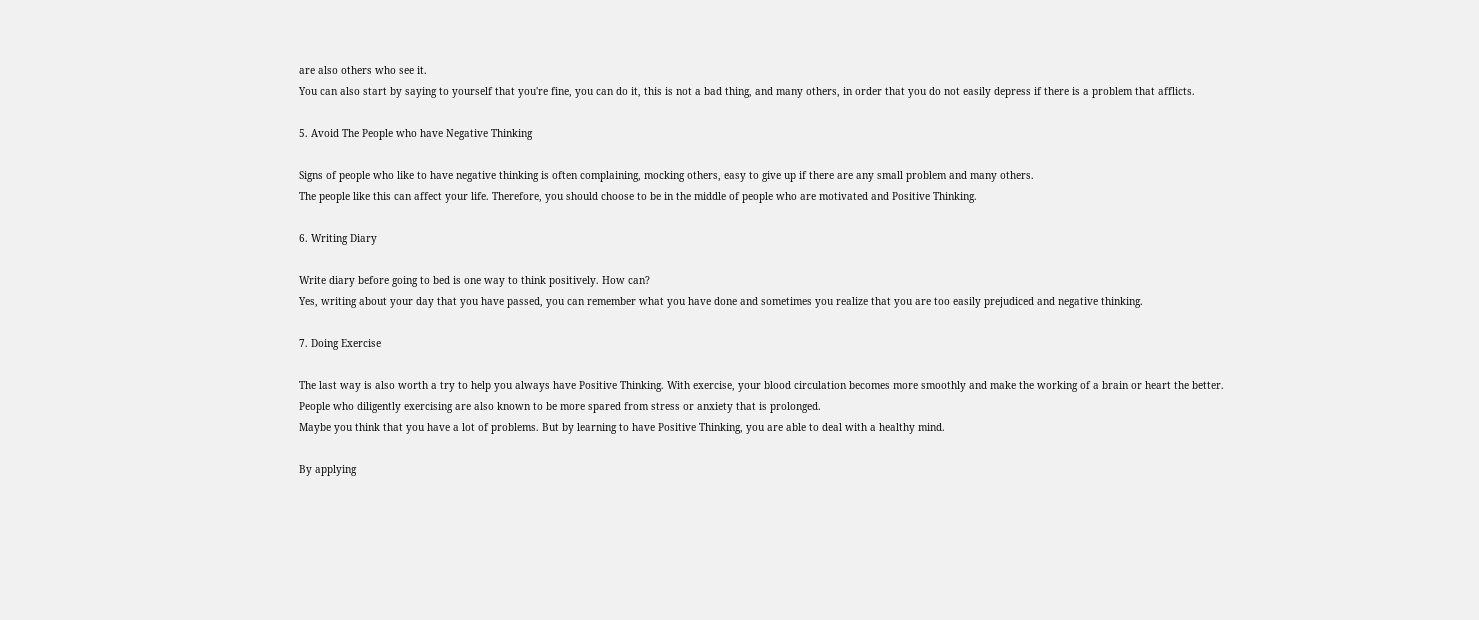are also others who see it.
You can also start by saying to yourself that you're fine, you can do it, this is not a bad thing, and many others, in order that you do not easily depress if there is a problem that afflicts.

5. Avoid The People who have Negative Thinking

Signs of people who like to have negative thinking is often complaining, mocking others, easy to give up if there are any small problem and many others.
The people like this can affect your life. Therefore, you should choose to be in the middle of people who are motivated and Positive Thinking.

6. Writing Diary

Write diary before going to bed is one way to think positively. How can?
Yes, writing about your day that you have passed, you can remember what you have done and sometimes you realize that you are too easily prejudiced and negative thinking.

7. Doing Exercise

The last way is also worth a try to help you always have Positive Thinking. With exercise, your blood circulation becomes more smoothly and make the working of a brain or heart the better.
People who diligently exercising are also known to be more spared from stress or anxiety that is prolonged.
Maybe you think that you have a lot of problems. But by learning to have Positive Thinking, you are able to deal with a healthy mind.

By applying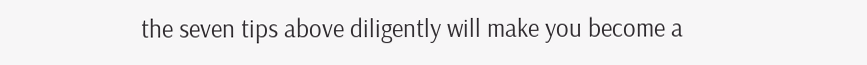the seven tips above diligently will make you become a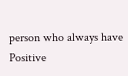person who always have Positive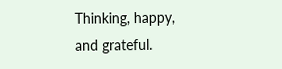Thinking, happy, and grateful.